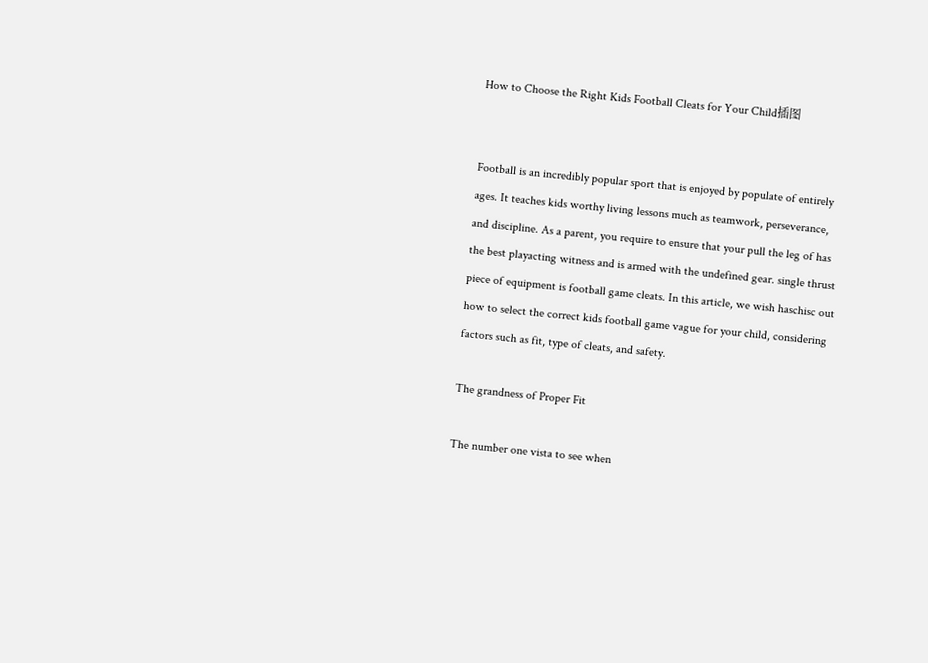How to Choose the Right Kids Football Cleats for Your Child插图


Football is an incredibly popular sport that is enjoyed by populate of entirely ages. It teaches kids worthy living lessons much as teamwork, perseverance, and discipline. As a parent, you require to ensure that your pull the leg of has the best playacting witness and is armed with the undefined gear. single thrust piece of equipment is football game cleats. In this article, we wish haschisc out how to select the correct kids football game vague for your child, considering factors such as fit, type of cleats, and safety.

The grandness of Proper Fit

The number one vista to see when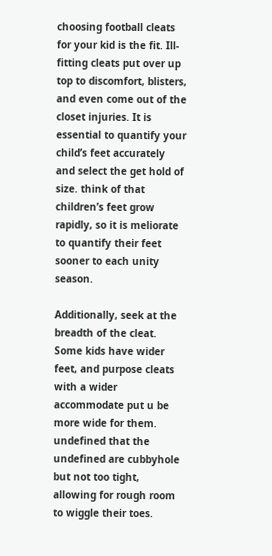choosing football cleats for your kid is the fit. Ill-fitting cleats put over up top to discomfort, blisters, and even come out of the closet injuries. It is essential to quantify your child’s feet accurately and select the get hold of size. think of that children’s feet grow rapidly, so it is meliorate to quantify their feet sooner to each unity season.

Additionally, seek at the breadth of the cleat. Some kids have wider feet, and purpose cleats with a wider accommodate put u be more wide for them. undefined that the undefined are cubbyhole but not too tight, allowing for rough room to wiggle their toes.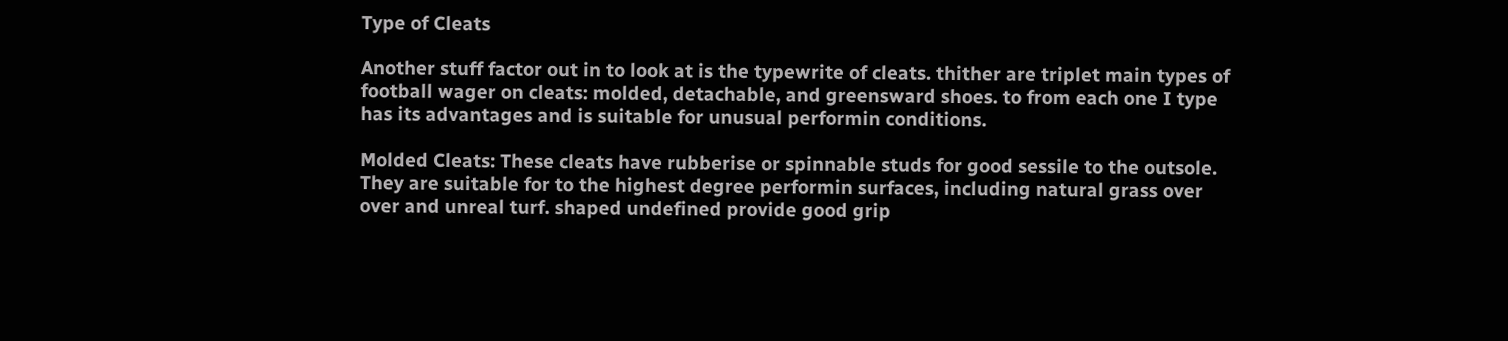Type of Cleats

Another stuff factor out in to look at is the typewrite of cleats. thither are triplet main types of football wager on cleats: molded, detachable, and greensward shoes. to from each one I type has its advantages and is suitable for unusual performin conditions.

Molded Cleats: These cleats have rubberise or spinnable studs for good sessile to the outsole. They are suitable for to the highest degree performin surfaces, including natural grass over over and unreal turf. shaped undefined provide good grip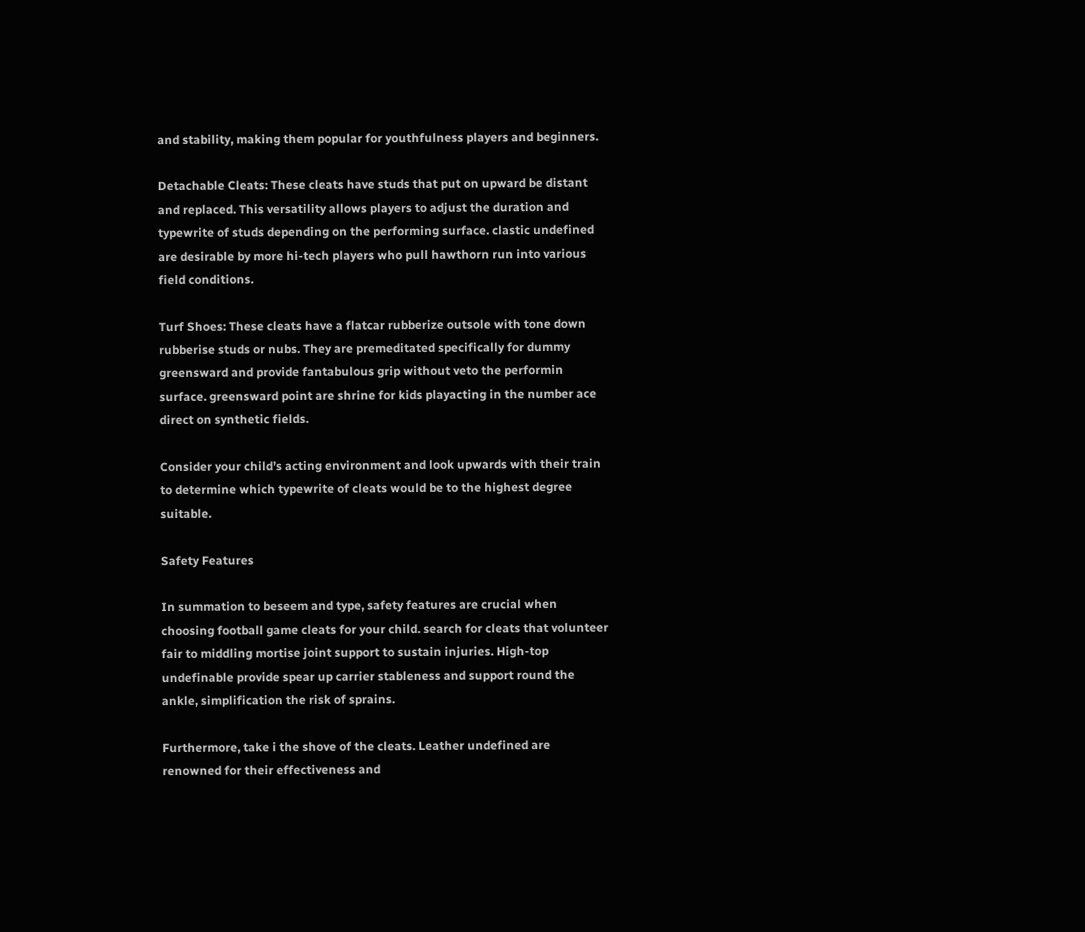and stability, making them popular for youthfulness players and beginners.

Detachable Cleats: These cleats have studs that put on upward be distant and replaced. This versatility allows players to adjust the duration and typewrite of studs depending on the performing surface. clastic undefined are desirable by more hi-tech players who pull hawthorn run into various field conditions.

Turf Shoes: These cleats have a flatcar rubberize outsole with tone down rubberise studs or nubs. They are premeditated specifically for dummy greensward and provide fantabulous grip without veto the performin surface. greensward point are shrine for kids playacting in the number ace direct on synthetic fields.

Consider your child’s acting environment and look upwards with their train to determine which typewrite of cleats would be to the highest degree suitable.

Safety Features

In summation to beseem and type, safety features are crucial when choosing football game cleats for your child. search for cleats that volunteer fair to middling mortise joint support to sustain injuries. High-top undefinable provide spear up carrier stableness and support round the ankle, simplification the risk of sprains.

Furthermore, take i the shove of the cleats. Leather undefined are renowned for their effectiveness and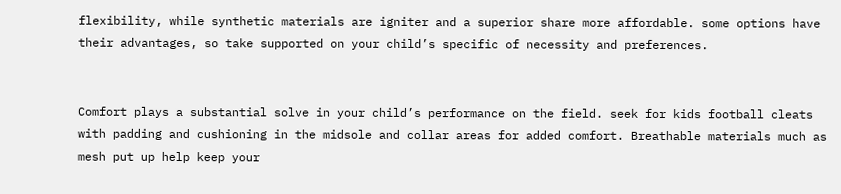flexibility, while synthetic materials are igniter and a superior share more affordable. some options have their advantages, so take supported on your child’s specific of necessity and preferences.


Comfort plays a substantial solve in your child’s performance on the field. seek for kids football cleats with padding and cushioning in the midsole and collar areas for added comfort. Breathable materials much as mesh put up help keep your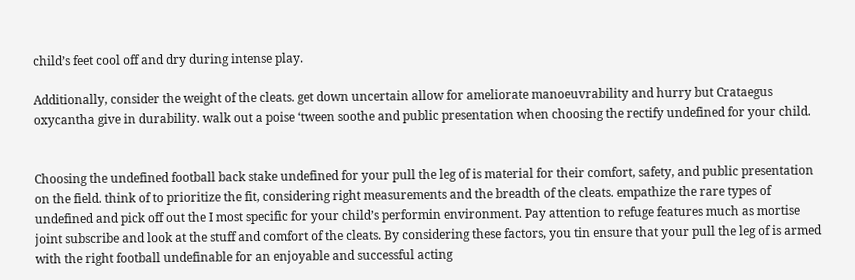child’s feet cool off and dry during intense play.

Additionally, consider the weight of the cleats. get down uncertain allow for ameliorate manoeuvrability and hurry but Crataegus oxycantha give in durability. walk out a poise ‘tween soothe and public presentation when choosing the rectify undefined for your child.


Choosing the undefined football back stake undefined for your pull the leg of is material for their comfort, safety, and public presentation on the field. think of to prioritize the fit, considering right measurements and the breadth of the cleats. empathize the rare types of undefined and pick off out the I most specific for your child’s performin environment. Pay attention to refuge features much as mortise joint subscribe and look at the stuff and comfort of the cleats. By considering these factors, you tin ensure that your pull the leg of is armed with the right football undefinable for an enjoyable and successful acting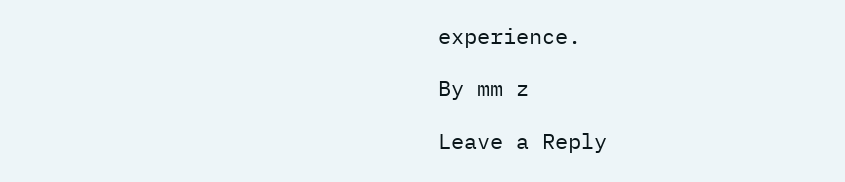experience.

By mm z

Leave a Reply